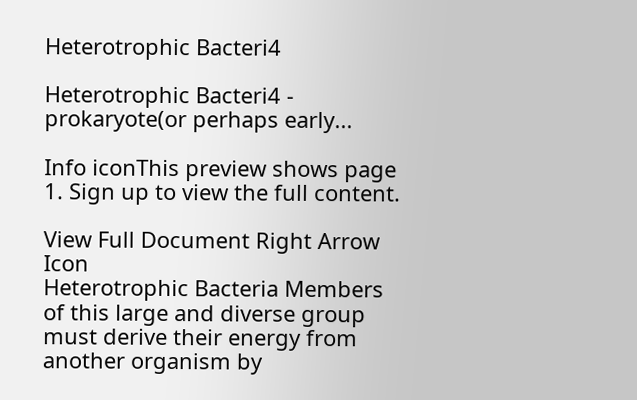Heterotrophic Bacteri4

Heterotrophic Bacteri4 - prokaryote(or perhaps early...

Info iconThis preview shows page 1. Sign up to view the full content.

View Full Document Right Arrow Icon
Heterotrophic Bacteria Members of this large and diverse group must derive their energy from another organism by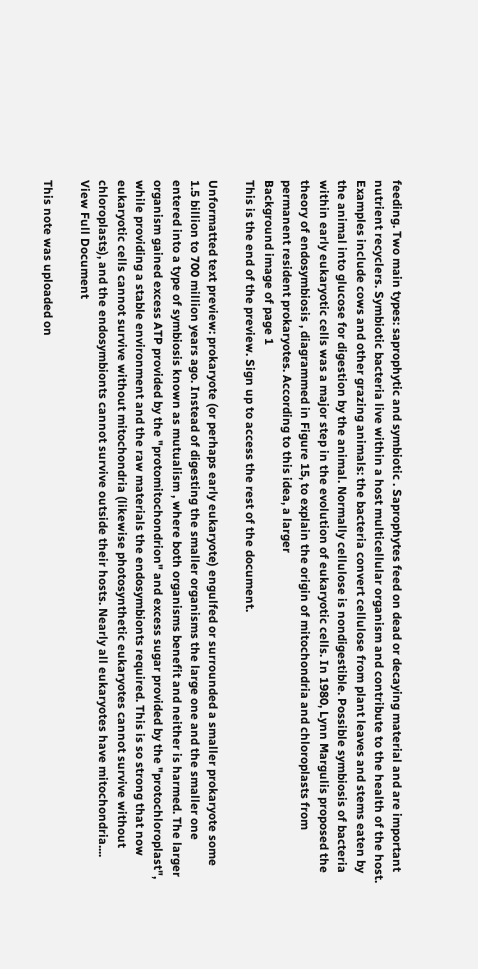feeding. Two main types: saprophytic and symbiotic . Saprophytes feed on dead or decaying material and are important nutrient recyclers. Symbiotic bacteria live within a host multicellular organism and contribute to the health of the host. Examples include cows and other grazing animals: the bacteria convert cellulose from plant leaves and stems eaten by the animal into glucose for digestion by the animal. Normally cellulose is nondigestible. Possible symbiosis of bacteria within early eukaryotic cells was a major step in the evolution of eukaryotic cells. In 1980, Lynn Margulis proposed the theory of endosymbiosis , diagrammed in Figure 15, to explain the origin of mitochondria and chloroplasts from permanent resident prokaryotes. According to this idea, a larger
Background image of page 1
This is the end of the preview. Sign up to access the rest of the document.

Unformatted text preview: prokaryote (or perhaps early eukaryote) engulfed or surrounded a smaller prokaryote some 1.5 billion to 700 million years ago. Instead of digesting the smaller organisms the large one and the smaller one entered into a type of symbiosis known as mutualism , where both organisms benefit and neither is harmed. The larger organism gained excess ATP provided by the "protomitochondrion" and excess sugar provided by the "protochloroplast", while providing a stable environment and the raw materials the endosymbionts required. This is so strong that now eukaryotic cells cannot survive without mitochondria (likewise photosynthetic eukaryotes cannot survive without chloroplasts), and the endosymbionts cannot survive outside their hosts. Nearly all eukaryotes have mitochondria....
View Full Document

This note was uploaded on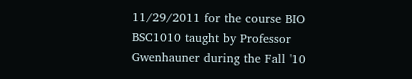11/29/2011 for the course BIO BSC1010 taught by Professor Gwenhauner during the Fall '10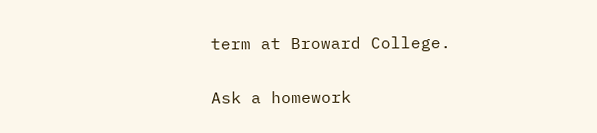term at Broward College.

Ask a homework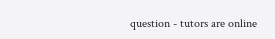question - tutors are online